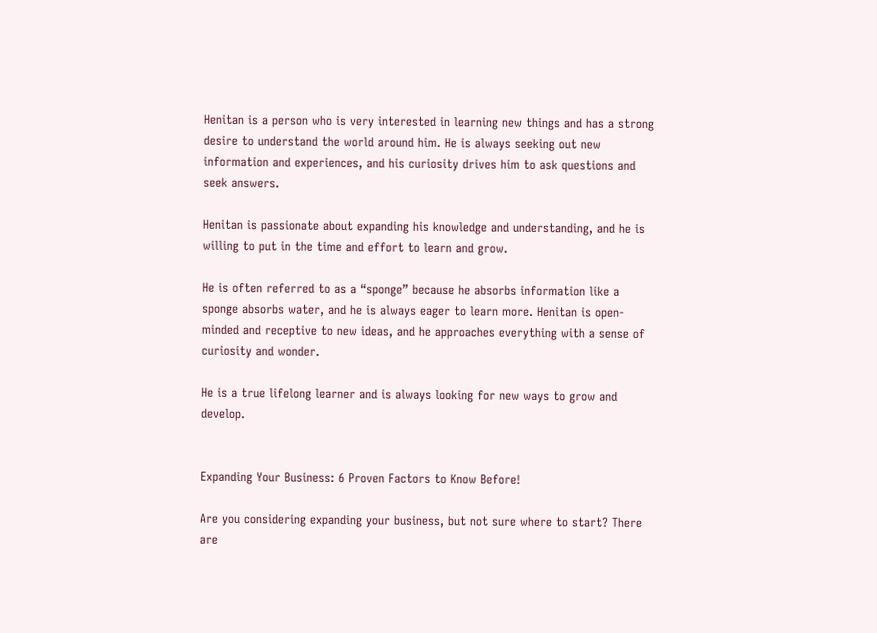Henitan is a person who is very interested in learning new things and has a strong desire to understand the world around him. He is always seeking out new information and experiences, and his curiosity drives him to ask questions and seek answers.

Henitan is passionate about expanding his knowledge and understanding, and he is willing to put in the time and effort to learn and grow.

He is often referred to as a “sponge” because he absorbs information like a sponge absorbs water, and he is always eager to learn more. Henitan is open-minded and receptive to new ideas, and he approaches everything with a sense of curiosity and wonder.

He is a true lifelong learner and is always looking for new ways to grow and develop.


Expanding Your Business: 6 Proven Factors to Know Before!

Are you considering expanding your business, but not sure where to start? There are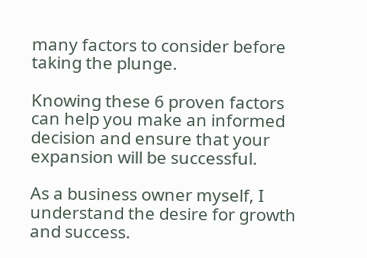many factors to consider before taking the plunge.

Knowing these 6 proven factors can help you make an informed decision and ensure that your expansion will be successful.

As a business owner myself, I understand the desire for growth and success.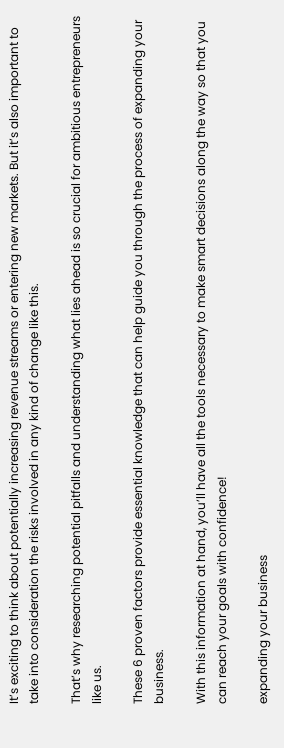It’s exciting to think about potentially increasing revenue streams or entering new markets. But it’s also important to take into consideration the risks involved in any kind of change like this.

That’s why researching potential pitfalls and understanding what lies ahead is so crucial for ambitious entrepreneurs like us.

These 6 proven factors provide essential knowledge that can help guide you through the process of expanding your business.

With this information at hand, you’ll have all the tools necessary to make smart decisions along the way so that you can reach your goals with confidence!

expanding your business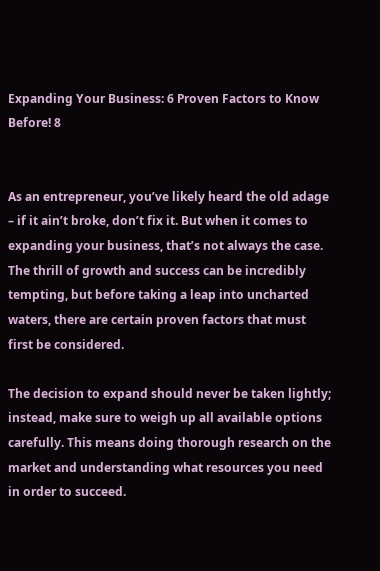Expanding Your Business: 6 Proven Factors to Know Before! 8


As an entrepreneur, you’ve likely heard the old adage – if it ain’t broke, don’t fix it. But when it comes to expanding your business, that’s not always the case. The thrill of growth and success can be incredibly tempting, but before taking a leap into uncharted waters, there are certain proven factors that must first be considered.

The decision to expand should never be taken lightly; instead, make sure to weigh up all available options carefully. This means doing thorough research on the market and understanding what resources you need in order to succeed.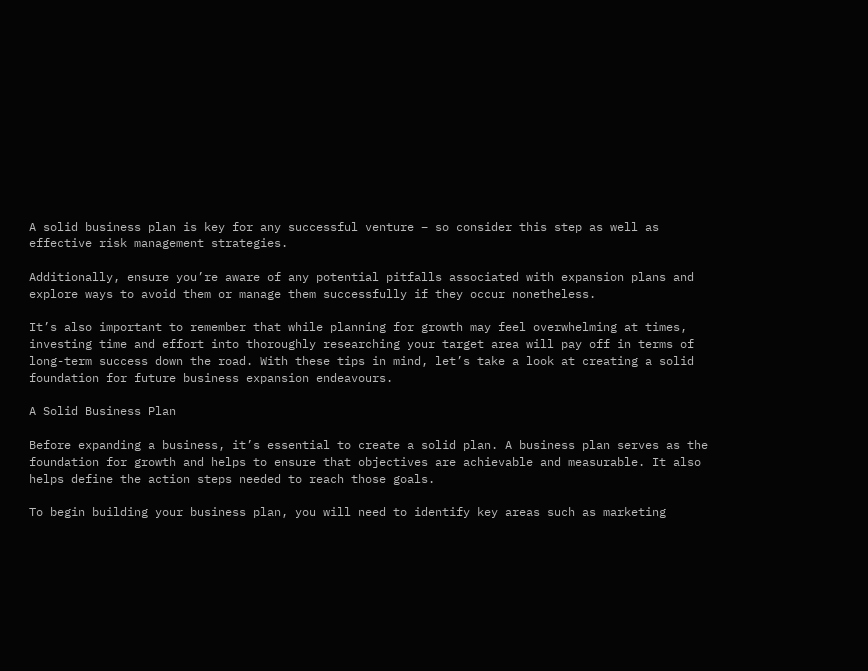A solid business plan is key for any successful venture – so consider this step as well as effective risk management strategies.

Additionally, ensure you’re aware of any potential pitfalls associated with expansion plans and explore ways to avoid them or manage them successfully if they occur nonetheless.

It’s also important to remember that while planning for growth may feel overwhelming at times, investing time and effort into thoroughly researching your target area will pay off in terms of long-term success down the road. With these tips in mind, let’s take a look at creating a solid foundation for future business expansion endeavours.

A Solid Business Plan

Before expanding a business, it’s essential to create a solid plan. A business plan serves as the foundation for growth and helps to ensure that objectives are achievable and measurable. It also helps define the action steps needed to reach those goals.

To begin building your business plan, you will need to identify key areas such as marketing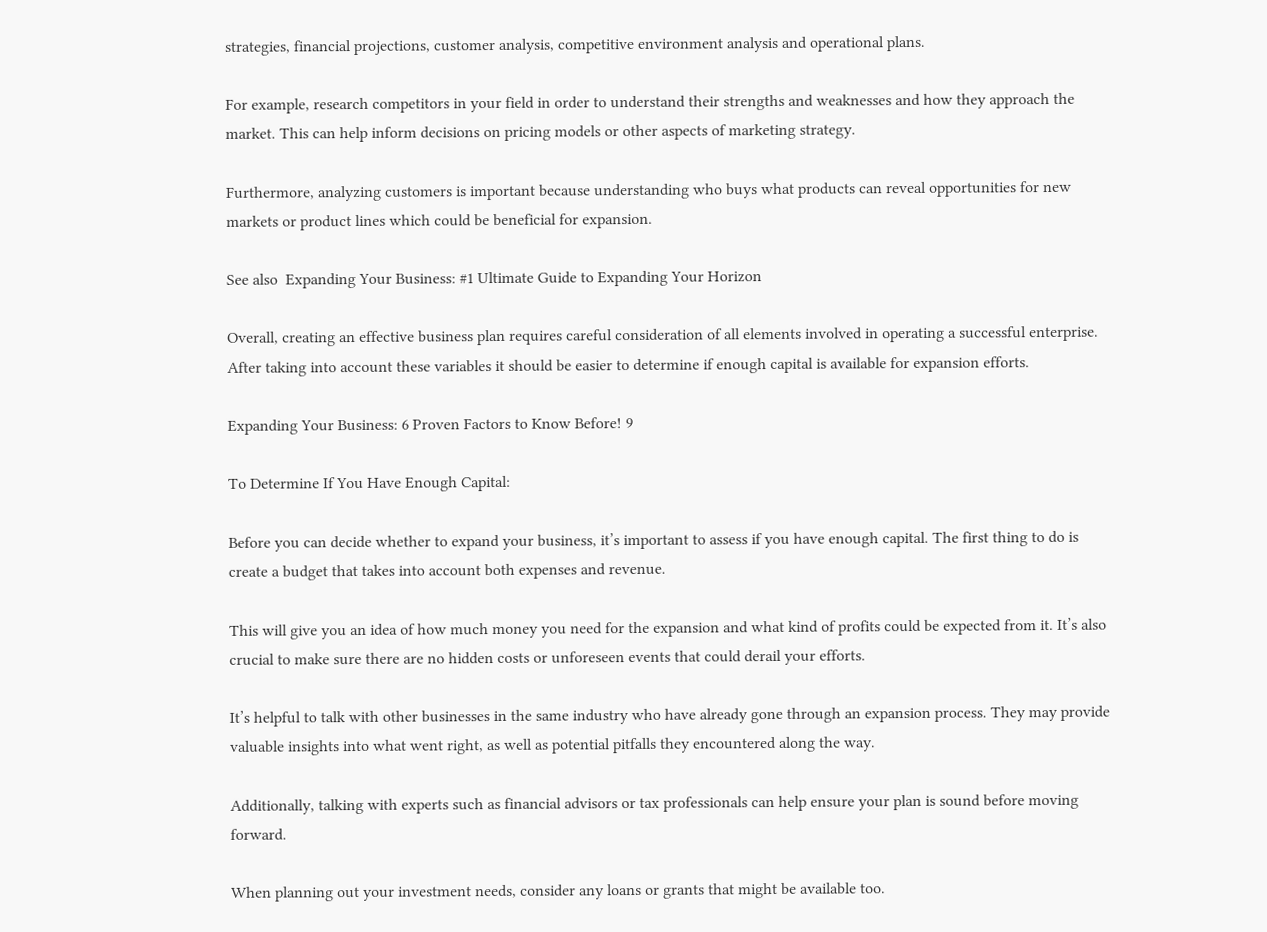strategies, financial projections, customer analysis, competitive environment analysis and operational plans.

For example, research competitors in your field in order to understand their strengths and weaknesses and how they approach the market. This can help inform decisions on pricing models or other aspects of marketing strategy.

Furthermore, analyzing customers is important because understanding who buys what products can reveal opportunities for new markets or product lines which could be beneficial for expansion.

See also  Expanding Your Business: #1 Ultimate Guide to Expanding Your Horizon

Overall, creating an effective business plan requires careful consideration of all elements involved in operating a successful enterprise. After taking into account these variables it should be easier to determine if enough capital is available for expansion efforts.

Expanding Your Business: 6 Proven Factors to Know Before! 9

To Determine If You Have Enough Capital:

Before you can decide whether to expand your business, it’s important to assess if you have enough capital. The first thing to do is create a budget that takes into account both expenses and revenue.

This will give you an idea of how much money you need for the expansion and what kind of profits could be expected from it. It’s also crucial to make sure there are no hidden costs or unforeseen events that could derail your efforts.

It’s helpful to talk with other businesses in the same industry who have already gone through an expansion process. They may provide valuable insights into what went right, as well as potential pitfalls they encountered along the way.

Additionally, talking with experts such as financial advisors or tax professionals can help ensure your plan is sound before moving forward.

When planning out your investment needs, consider any loans or grants that might be available too.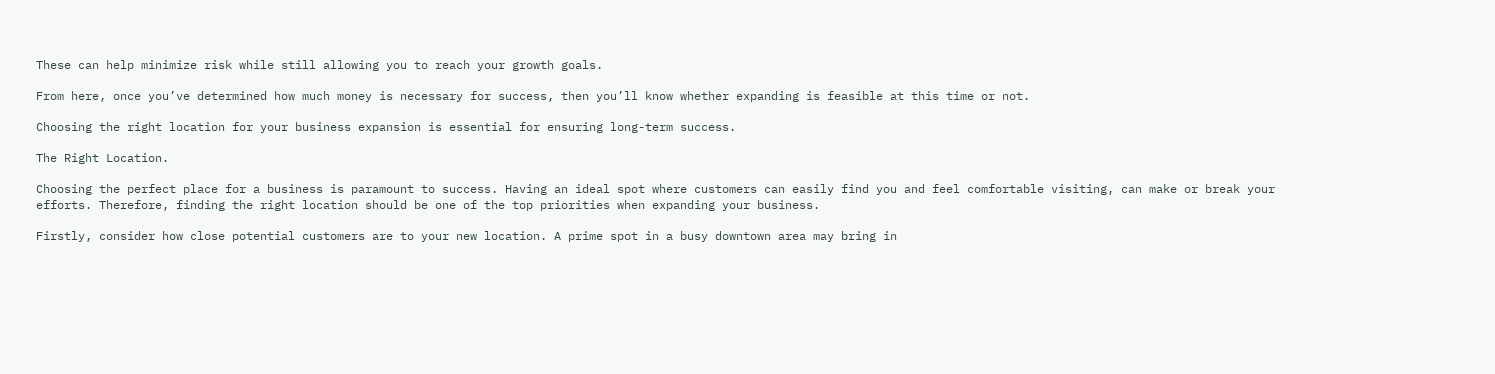These can help minimize risk while still allowing you to reach your growth goals.

From here, once you’ve determined how much money is necessary for success, then you’ll know whether expanding is feasible at this time or not.

Choosing the right location for your business expansion is essential for ensuring long-term success.

The Right Location.

Choosing the perfect place for a business is paramount to success. Having an ideal spot where customers can easily find you and feel comfortable visiting, can make or break your efforts. Therefore, finding the right location should be one of the top priorities when expanding your business.

Firstly, consider how close potential customers are to your new location. A prime spot in a busy downtown area may bring in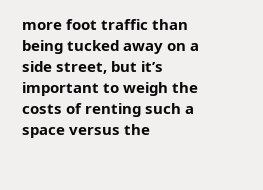more foot traffic than being tucked away on a side street, but it’s important to weigh the costs of renting such a space versus the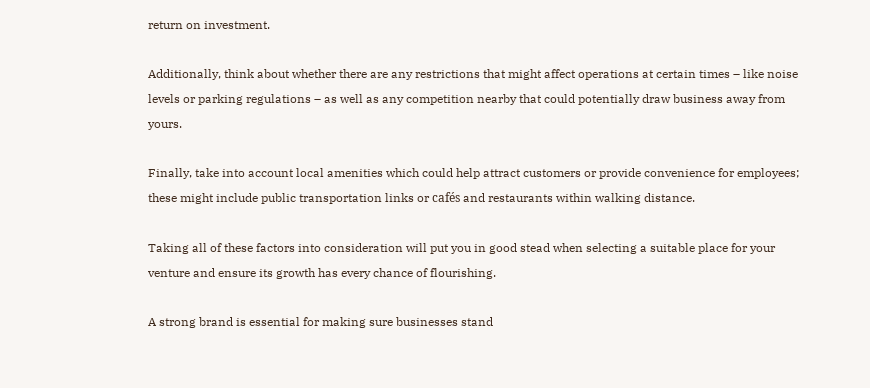return on investment.

Additionally, think about whether there are any restrictions that might affect operations at certain times – like noise levels or parking regulations – as well as any competition nearby that could potentially draw business away from yours.

Finally, take into account local amenities which could help attract customers or provide convenience for employees; these might include public transportation links or cafés and restaurants within walking distance.

Taking all of these factors into consideration will put you in good stead when selecting a suitable place for your venture and ensure its growth has every chance of flourishing.

A strong brand is essential for making sure businesses stand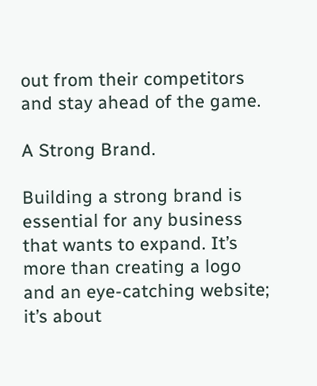out from their competitors and stay ahead of the game.

A Strong Brand.

Building a strong brand is essential for any business that wants to expand. It’s more than creating a logo and an eye-catching website; it’s about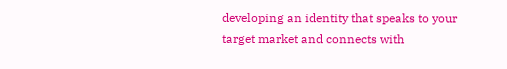developing an identity that speaks to your target market and connects with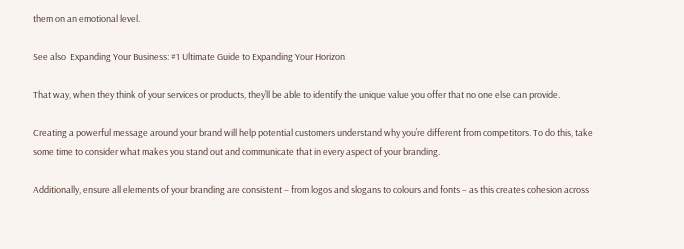them on an emotional level.

See also  Expanding Your Business: #1 Ultimate Guide to Expanding Your Horizon

That way, when they think of your services or products, they’ll be able to identify the unique value you offer that no one else can provide.

Creating a powerful message around your brand will help potential customers understand why you’re different from competitors. To do this, take some time to consider what makes you stand out and communicate that in every aspect of your branding.

Additionally, ensure all elements of your branding are consistent – from logos and slogans to colours and fonts – as this creates cohesion across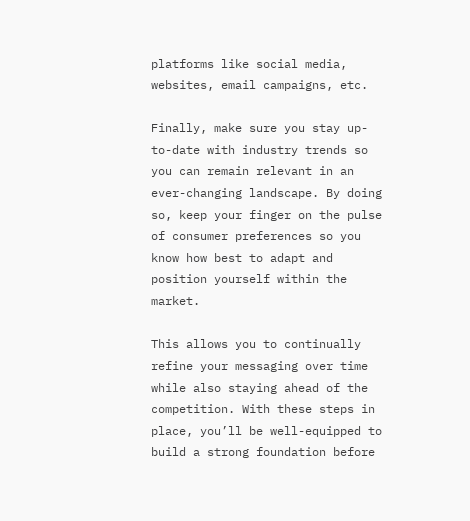platforms like social media, websites, email campaigns, etc.

Finally, make sure you stay up-to-date with industry trends so you can remain relevant in an ever-changing landscape. By doing so, keep your finger on the pulse of consumer preferences so you know how best to adapt and position yourself within the market.

This allows you to continually refine your messaging over time while also staying ahead of the competition. With these steps in place, you’ll be well-equipped to build a strong foundation before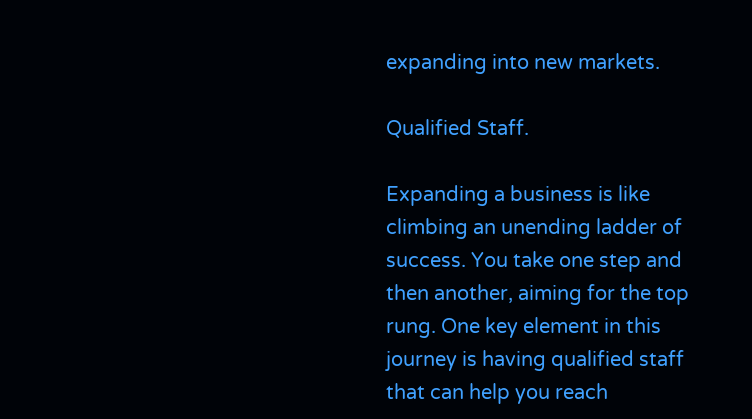expanding into new markets.

Qualified Staff.

Expanding a business is like climbing an unending ladder of success. You take one step and then another, aiming for the top rung. One key element in this journey is having qualified staff that can help you reach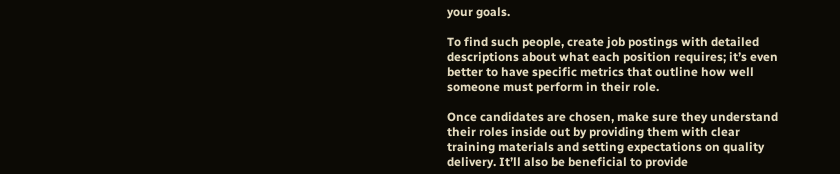your goals.

To find such people, create job postings with detailed descriptions about what each position requires; it’s even better to have specific metrics that outline how well someone must perform in their role.

Once candidates are chosen, make sure they understand their roles inside out by providing them with clear training materials and setting expectations on quality delivery. It’ll also be beneficial to provide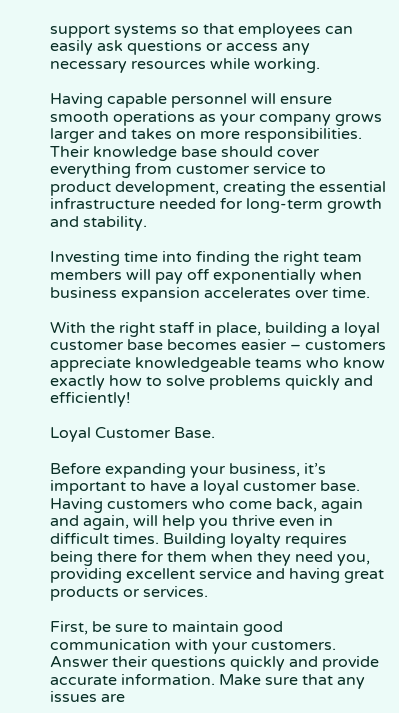support systems so that employees can easily ask questions or access any necessary resources while working.

Having capable personnel will ensure smooth operations as your company grows larger and takes on more responsibilities. Their knowledge base should cover everything from customer service to product development, creating the essential infrastructure needed for long-term growth and stability.

Investing time into finding the right team members will pay off exponentially when business expansion accelerates over time.

With the right staff in place, building a loyal customer base becomes easier – customers appreciate knowledgeable teams who know exactly how to solve problems quickly and efficiently!

Loyal Customer Base.

Before expanding your business, it’s important to have a loyal customer base. Having customers who come back, again and again, will help you thrive even in difficult times. Building loyalty requires being there for them when they need you, providing excellent service and having great products or services.

First, be sure to maintain good communication with your customers. Answer their questions quickly and provide accurate information. Make sure that any issues are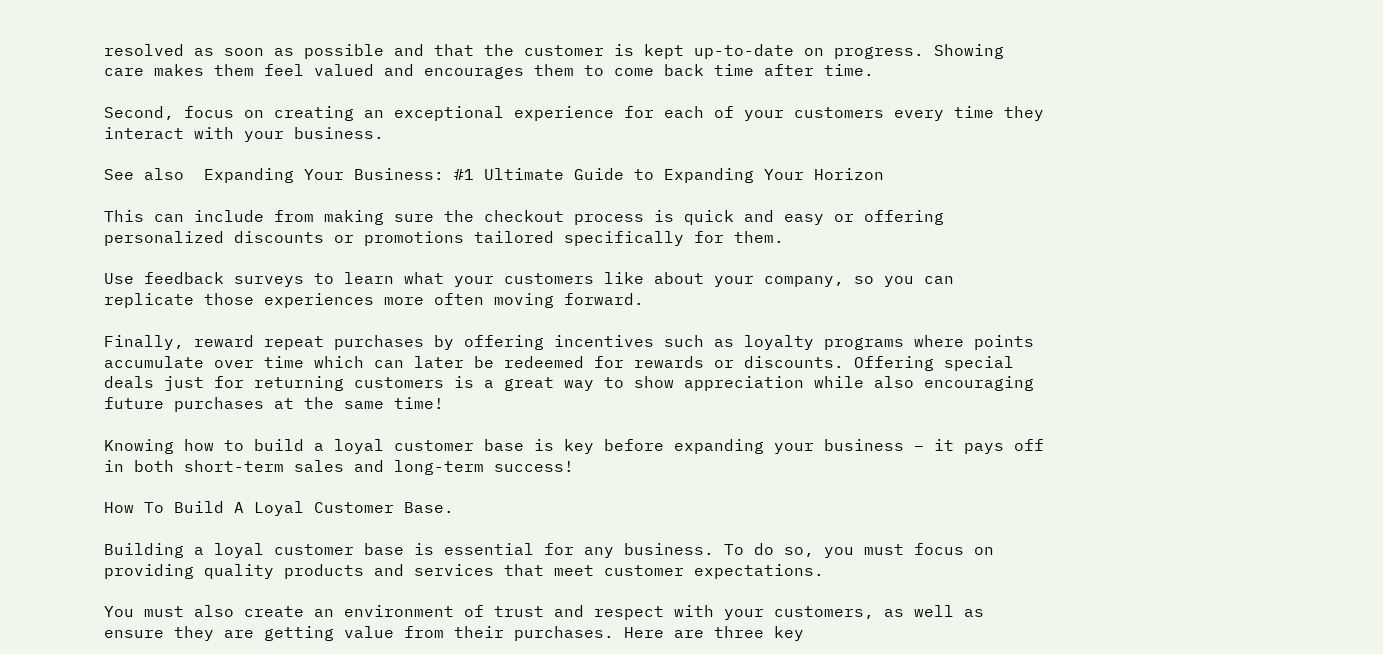resolved as soon as possible and that the customer is kept up-to-date on progress. Showing care makes them feel valued and encourages them to come back time after time.

Second, focus on creating an exceptional experience for each of your customers every time they interact with your business.

See also  Expanding Your Business: #1 Ultimate Guide to Expanding Your Horizon

This can include from making sure the checkout process is quick and easy or offering personalized discounts or promotions tailored specifically for them.

Use feedback surveys to learn what your customers like about your company, so you can replicate those experiences more often moving forward.

Finally, reward repeat purchases by offering incentives such as loyalty programs where points accumulate over time which can later be redeemed for rewards or discounts. Offering special deals just for returning customers is a great way to show appreciation while also encouraging future purchases at the same time!

Knowing how to build a loyal customer base is key before expanding your business – it pays off in both short-term sales and long-term success!

How To Build A Loyal Customer Base.

Building a loyal customer base is essential for any business. To do so, you must focus on providing quality products and services that meet customer expectations.

You must also create an environment of trust and respect with your customers, as well as ensure they are getting value from their purchases. Here are three key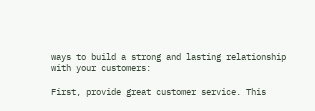ways to build a strong and lasting relationship with your customers:

First, provide great customer service. This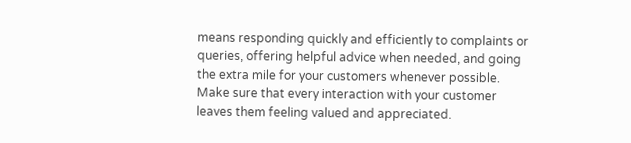means responding quickly and efficiently to complaints or queries, offering helpful advice when needed, and going the extra mile for your customers whenever possible. Make sure that every interaction with your customer leaves them feeling valued and appreciated.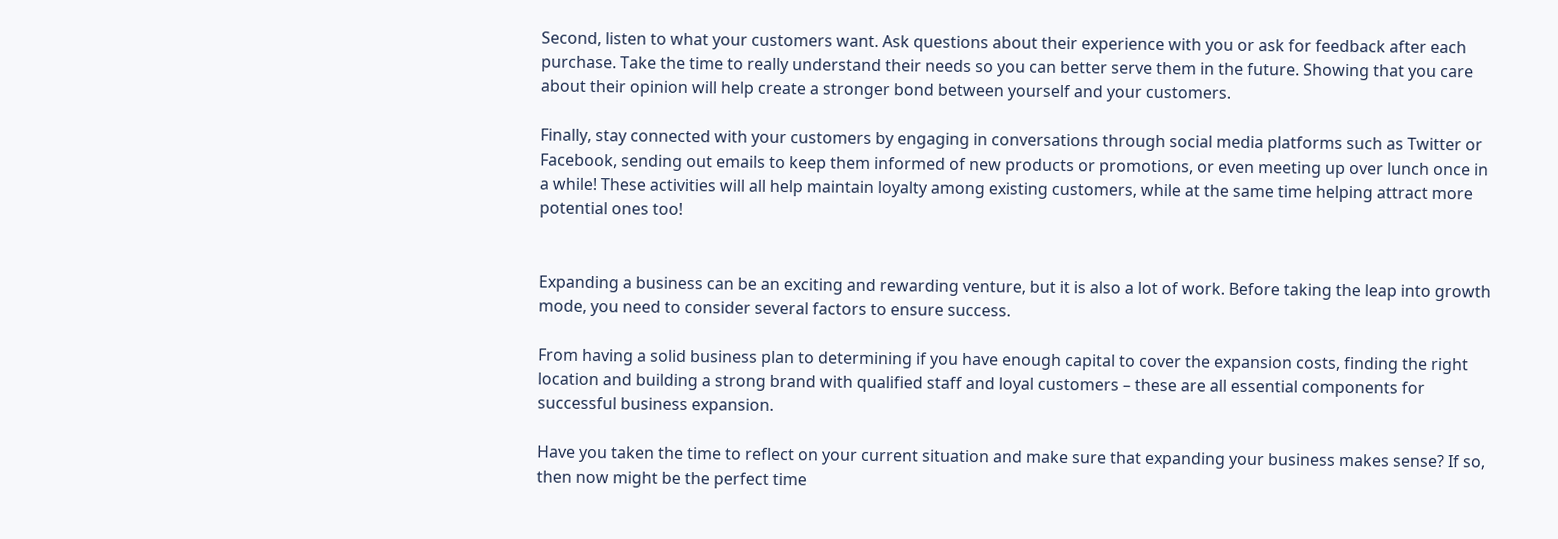Second, listen to what your customers want. Ask questions about their experience with you or ask for feedback after each purchase. Take the time to really understand their needs so you can better serve them in the future. Showing that you care about their opinion will help create a stronger bond between yourself and your customers.

Finally, stay connected with your customers by engaging in conversations through social media platforms such as Twitter or Facebook, sending out emails to keep them informed of new products or promotions, or even meeting up over lunch once in a while! These activities will all help maintain loyalty among existing customers, while at the same time helping attract more potential ones too!


Expanding a business can be an exciting and rewarding venture, but it is also a lot of work. Before taking the leap into growth mode, you need to consider several factors to ensure success.

From having a solid business plan to determining if you have enough capital to cover the expansion costs, finding the right location and building a strong brand with qualified staff and loyal customers – these are all essential components for successful business expansion.

Have you taken the time to reflect on your current situation and make sure that expanding your business makes sense? If so, then now might be the perfect time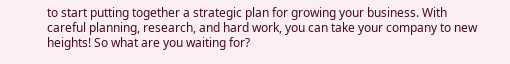to start putting together a strategic plan for growing your business. With careful planning, research, and hard work, you can take your company to new heights! So what are you waiting for?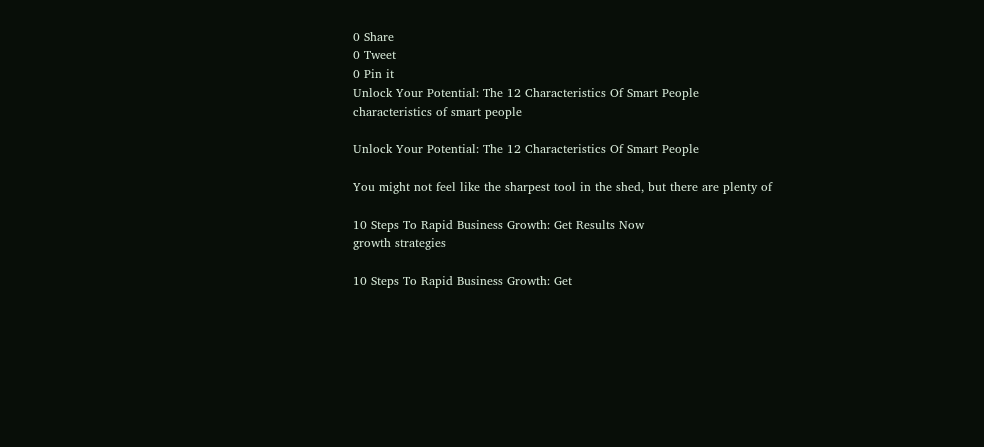0 Share
0 Tweet
0 Pin it
Unlock Your Potential: The 12 Characteristics Of Smart People
characteristics of smart people

Unlock Your Potential: The 12 Characteristics Of Smart People

You might not feel like the sharpest tool in the shed, but there are plenty of

10 Steps To Rapid Business Growth: Get Results Now
growth strategies

10 Steps To Rapid Business Growth: Get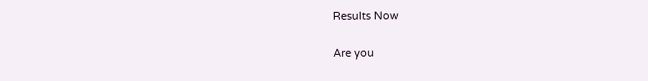Results Now

Are you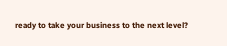ready to take your business to the next level?